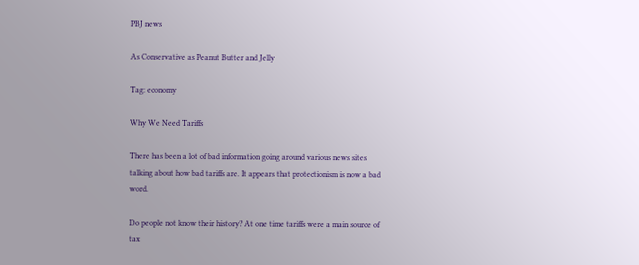PBJ news

As Conservative as Peanut Butter and Jelly

Tag: economy

Why We Need Tariffs

There has been a lot of bad information going around various news sites talking about how bad tariffs are. It appears that protectionism is now a bad word.

Do people not know their history? At one time tariffs were a main source of tax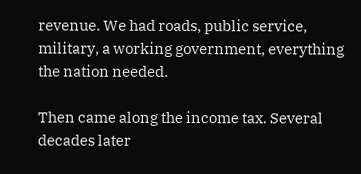revenue. We had roads, public service, military, a working government, everything the nation needed.

Then came along the income tax. Several decades later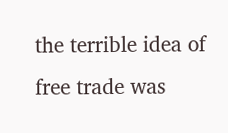the terrible idea of free trade was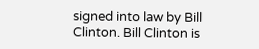signed into law by Bill Clinton. Bill Clinton is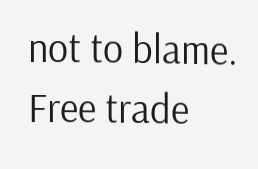not to blame. Free trade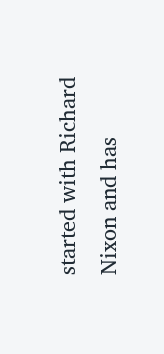started with Richard Nixon and has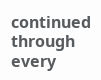continued through every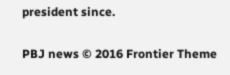president since.

PBJ news © 2016 Frontier Theme